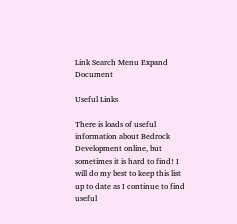Link Search Menu Expand Document

Useful Links

There is loads of useful information about Bedrock Development online, but sometimes it is hard to find! I will do my best to keep this list up to date as I continue to find useful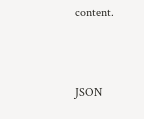content.



JSON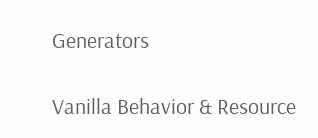Generators

Vanilla Behavior & Resource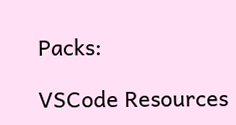Packs:

VSCode Resources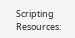Scripting Resources: